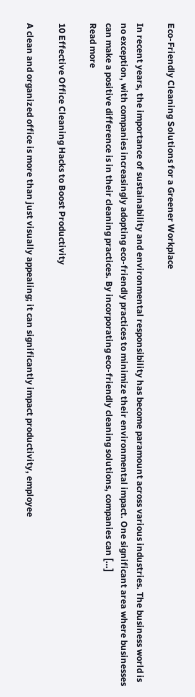Eco-Friendly Cleaning Solutions for a Greener Workplace

In recent years, the importance of sustainability and environmental responsibility has become paramount across various industries. The business world is no exception, with companies increasingly adopting eco-friendly practices to minimize their environmental impact. One significant area where businesses can make a positive difference is in their cleaning practices. By incorporating eco-friendly cleaning solutions, companies can […]
Read more

10 Effective Office Cleaning Hacks to Boost Productivity

A clean and organized office is more than just visually appealing; it can significantly impact productivity, employee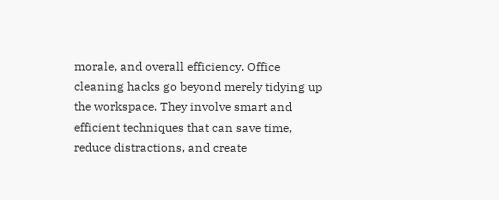morale, and overall efficiency. Office cleaning hacks go beyond merely tidying up the workspace. They involve smart and efficient techniques that can save time, reduce distractions, and create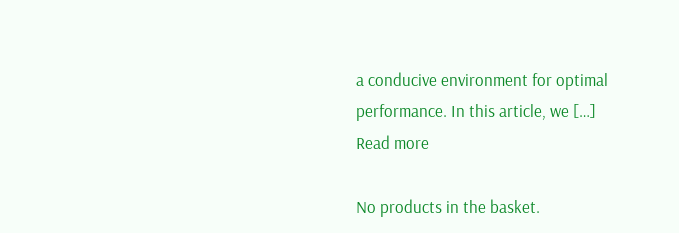a conducive environment for optimal performance. In this article, we […]
Read more

No products in the basket.